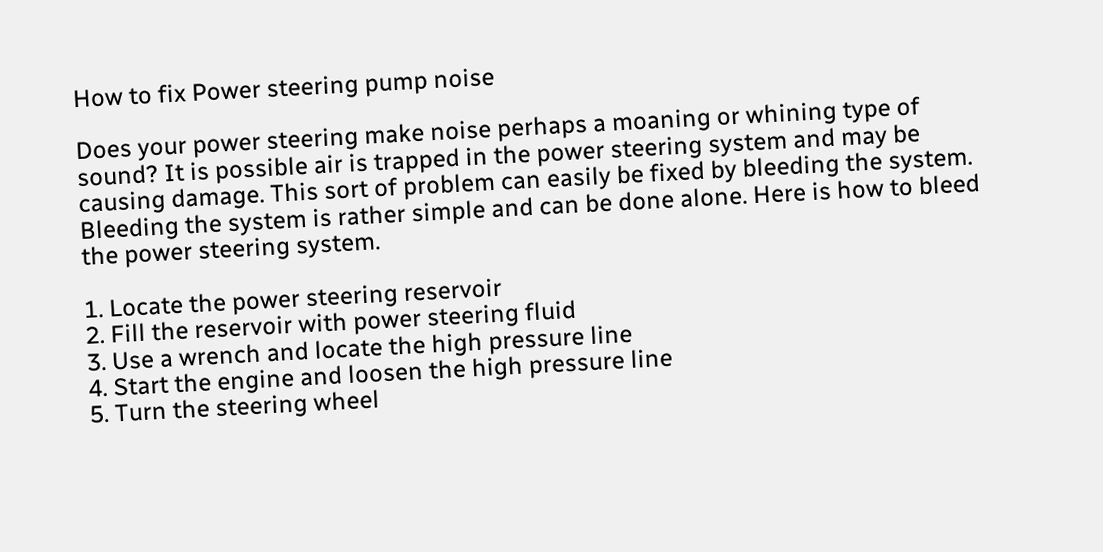How to fix Power steering pump noise

Does your power steering make noise perhaps a moaning or whining type of sound? It is possible air is trapped in the power steering system and may be causing damage. This sort of problem can easily be fixed by bleeding the system. Bleeding the system is rather simple and can be done alone. Here is how to bleed the power steering system.

1. Locate the power steering reservoir
2. Fill the reservoir with power steering fluid
3. Use a wrench and locate the high pressure line
4. Start the engine and loosen the high pressure line
5. Turn the steering wheel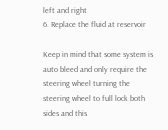left and right
6. Replace the fluid at reservoir

Keep in mind that some system is auto bleed and only require the steering wheel turning the steering wheel to full lock both sides and this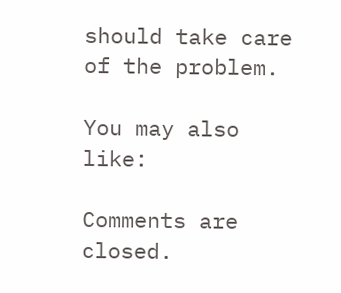should take care of the problem.

You may also like:

Comments are closed.